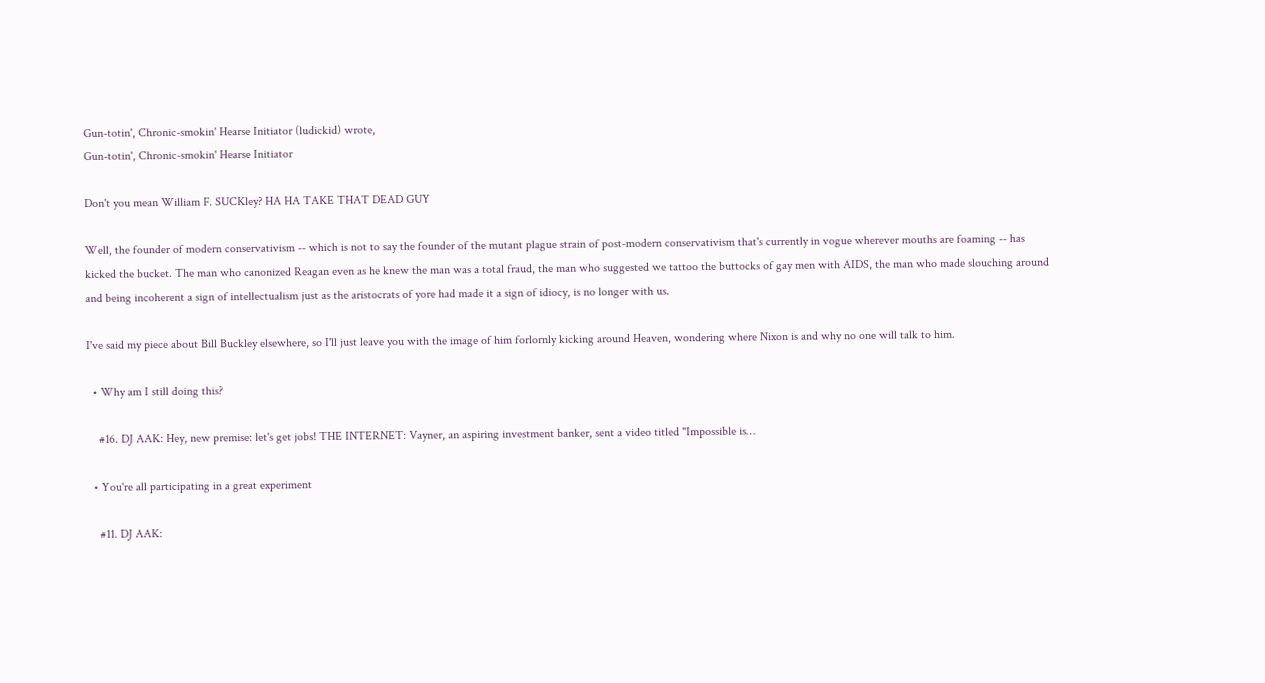Gun-totin', Chronic-smokin' Hearse Initiator (ludickid) wrote,
Gun-totin', Chronic-smokin' Hearse Initiator

Don't you mean William F. SUCKley? HA HA TAKE THAT DEAD GUY

Well, the founder of modern conservativism -- which is not to say the founder of the mutant plague strain of post-modern conservativism that's currently in vogue wherever mouths are foaming -- has kicked the bucket. The man who canonized Reagan even as he knew the man was a total fraud, the man who suggested we tattoo the buttocks of gay men with AIDS, the man who made slouching around and being incoherent a sign of intellectualism just as the aristocrats of yore had made it a sign of idiocy, is no longer with us.

I've said my piece about Bill Buckley elsewhere, so I'll just leave you with the image of him forlornly kicking around Heaven, wondering where Nixon is and why no one will talk to him.

  • Why am I still doing this?

    #16. DJ AAK: Hey, new premise: let's get jobs! THE INTERNET: Vayner, an aspiring investment banker, sent a video titled "Impossible is…

  • You're all participating in a great experiment

    #11. DJ AAK: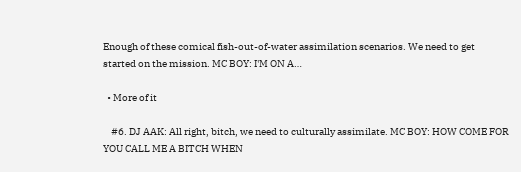Enough of these comical fish-out-of-water assimilation scenarios. We need to get started on the mission. MC BOY: I'M ON A…

  • More of it

    #6. DJ AAK: All right, bitch, we need to culturally assimilate. MC BOY: HOW COME FOR YOU CALL ME A BITCH WHEN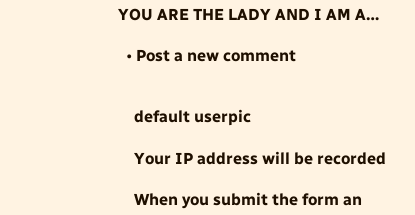YOU ARE THE LADY AND I AM A…

  • Post a new comment


    default userpic

    Your IP address will be recorded

    When you submit the form an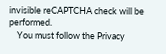invisible reCAPTCHA check will be performed.
    You must follow the Privacy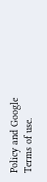Policy and Google Terms of use.